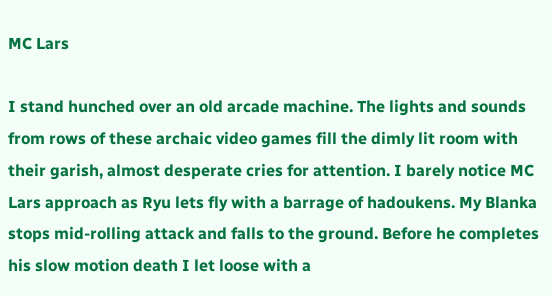MC Lars

I stand hunched over an old arcade machine. The lights and sounds from rows of these archaic video games fill the dimly lit room with their garish, almost desperate cries for attention. I barely notice MC Lars approach as Ryu lets fly with a barrage of hadoukens. My Blanka stops mid-rolling attack and falls to the ground. Before he completes his slow motion death I let loose with a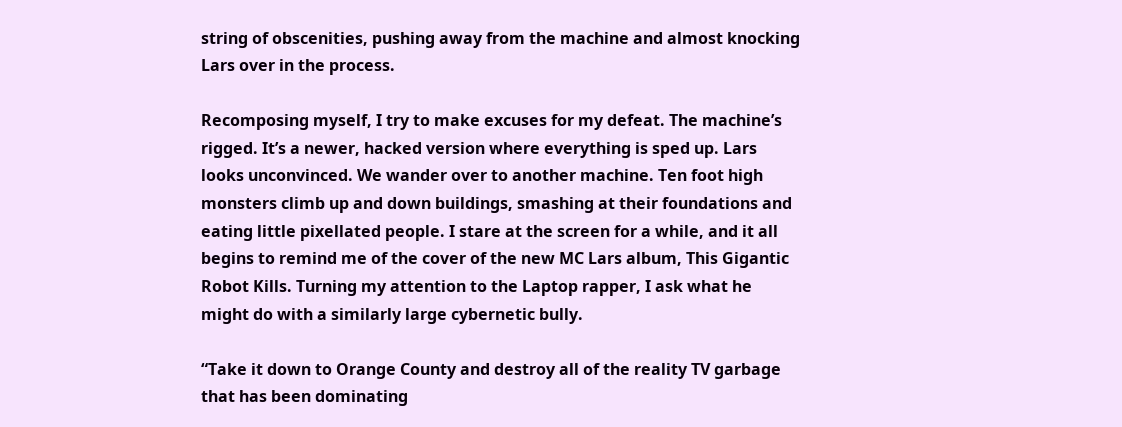string of obscenities, pushing away from the machine and almost knocking Lars over in the process.

Recomposing myself, I try to make excuses for my defeat. The machine’s rigged. It’s a newer, hacked version where everything is sped up. Lars looks unconvinced. We wander over to another machine. Ten foot high monsters climb up and down buildings, smashing at their foundations and eating little pixellated people. I stare at the screen for a while, and it all begins to remind me of the cover of the new MC Lars album, This Gigantic Robot Kills. Turning my attention to the Laptop rapper, I ask what he might do with a similarly large cybernetic bully.

“Take it down to Orange County and destroy all of the reality TV garbage that has been dominating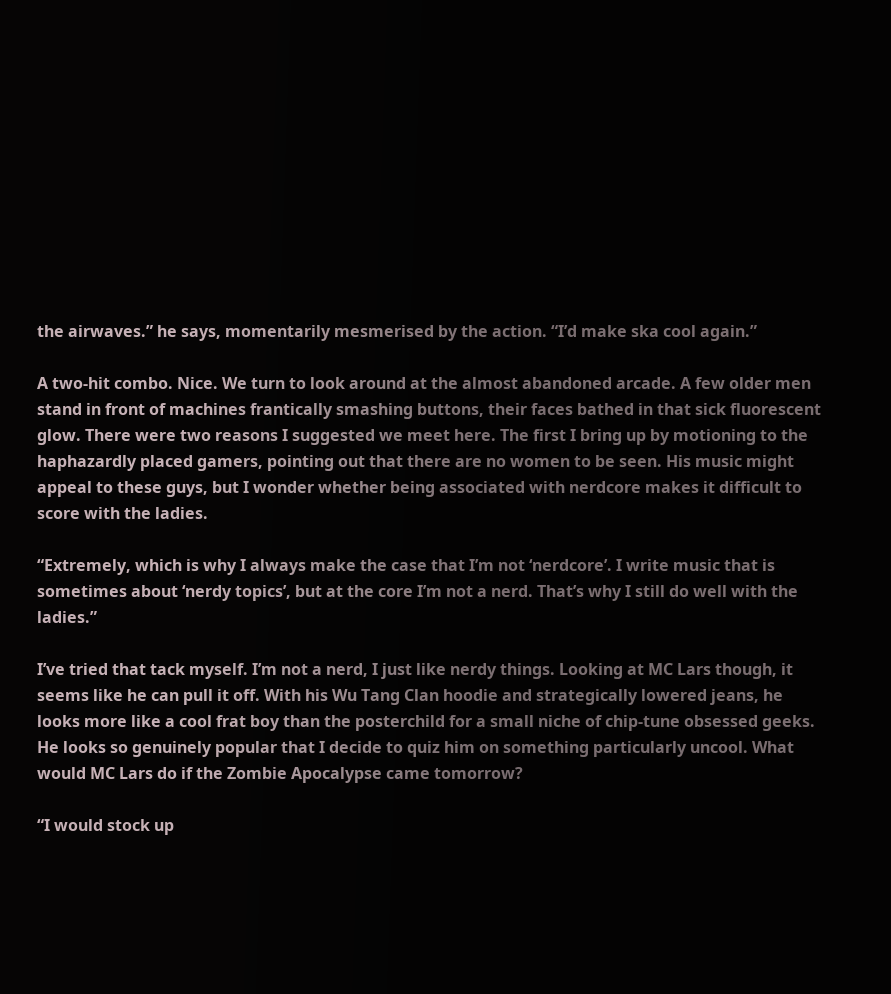the airwaves.” he says, momentarily mesmerised by the action. “I’d make ska cool again.”

A two-hit combo. Nice. We turn to look around at the almost abandoned arcade. A few older men stand in front of machines frantically smashing buttons, their faces bathed in that sick fluorescent glow. There were two reasons I suggested we meet here. The first I bring up by motioning to the haphazardly placed gamers, pointing out that there are no women to be seen. His music might appeal to these guys, but I wonder whether being associated with nerdcore makes it difficult to score with the ladies.

“Extremely, which is why I always make the case that I’m not ‘nerdcore’. I write music that is sometimes about ‘nerdy topics’, but at the core I’m not a nerd. That’s why I still do well with the ladies.”

I’ve tried that tack myself. I’m not a nerd, I just like nerdy things. Looking at MC Lars though, it seems like he can pull it off. With his Wu Tang Clan hoodie and strategically lowered jeans, he looks more like a cool frat boy than the posterchild for a small niche of chip-tune obsessed geeks. He looks so genuinely popular that I decide to quiz him on something particularly uncool. What would MC Lars do if the Zombie Apocalypse came tomorrow?

“I would stock up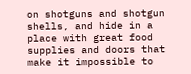on shotguns and shotgun shells, and hide in a place with great food supplies and doors that make it impossible to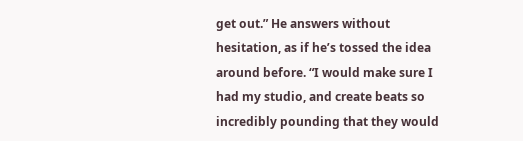get out.” He answers without hesitation, as if he’s tossed the idea around before. “I would make sure I had my studio, and create beats so incredibly pounding that they would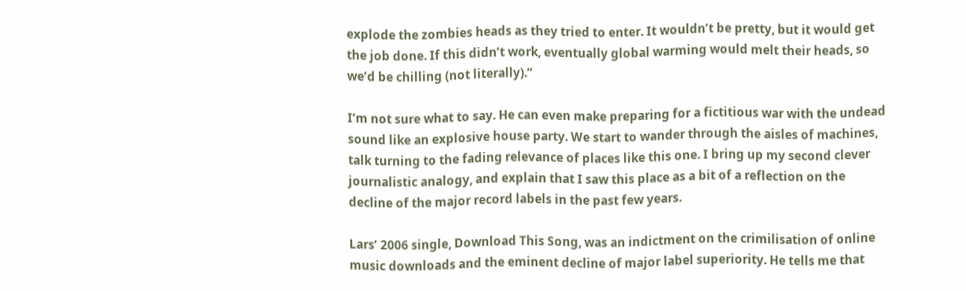explode the zombies heads as they tried to enter. It wouldn’t be pretty, but it would get the job done. If this didn’t work, eventually global warming would melt their heads, so we’d be chilling (not literally).”

I’m not sure what to say. He can even make preparing for a fictitious war with the undead sound like an explosive house party. We start to wander through the aisles of machines, talk turning to the fading relevance of places like this one. I bring up my second clever journalistic analogy, and explain that I saw this place as a bit of a reflection on the decline of the major record labels in the past few years.

Lars’ 2006 single, Download This Song, was an indictment on the crimilisation of online music downloads and the eminent decline of major label superiority. He tells me that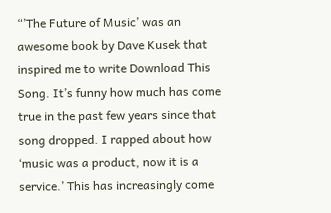“’The Future of Music’ was an awesome book by Dave Kusek that inspired me to write Download This Song. It’s funny how much has come true in the past few years since that song dropped. I rapped about how ‘music was a product, now it is a service.’ This has increasingly come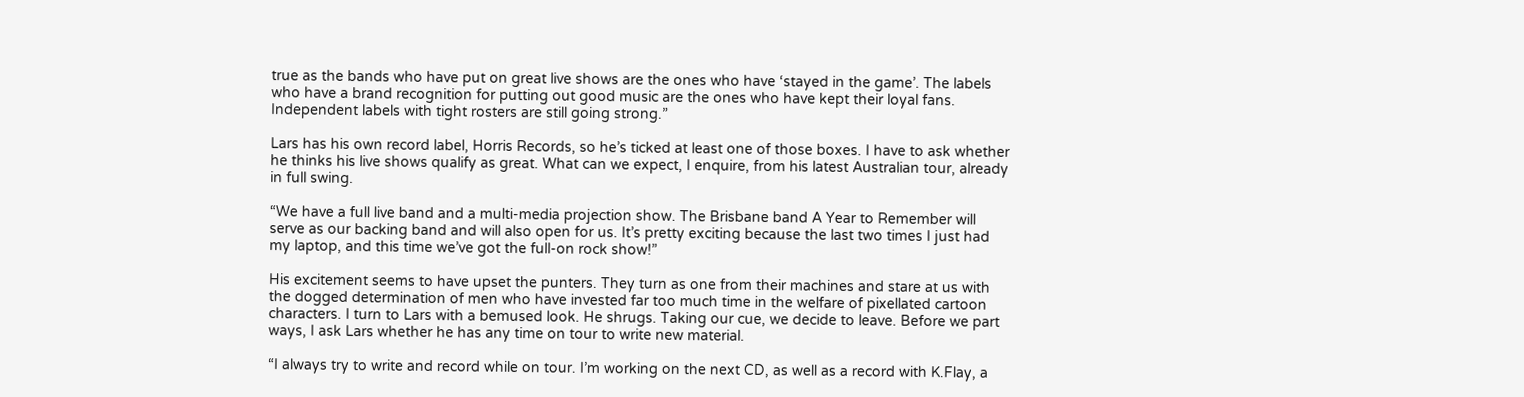true as the bands who have put on great live shows are the ones who have ‘stayed in the game’. The labels who have a brand recognition for putting out good music are the ones who have kept their loyal fans. Independent labels with tight rosters are still going strong.”

Lars has his own record label, Horris Records, so he’s ticked at least one of those boxes. I have to ask whether he thinks his live shows qualify as great. What can we expect, I enquire, from his latest Australian tour, already in full swing.

“We have a full live band and a multi-media projection show. The Brisbane band A Year to Remember will serve as our backing band and will also open for us. It’s pretty exciting because the last two times I just had my laptop, and this time we’ve got the full-on rock show!”

His excitement seems to have upset the punters. They turn as one from their machines and stare at us with the dogged determination of men who have invested far too much time in the welfare of pixellated cartoon characters. I turn to Lars with a bemused look. He shrugs. Taking our cue, we decide to leave. Before we part ways, I ask Lars whether he has any time on tour to write new material.

“I always try to write and record while on tour. I’m working on the next CD, as well as a record with K.Flay, a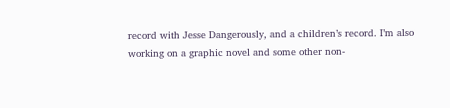record with Jesse Dangerously, and a children’s record. I’m also working on a graphic novel and some other non-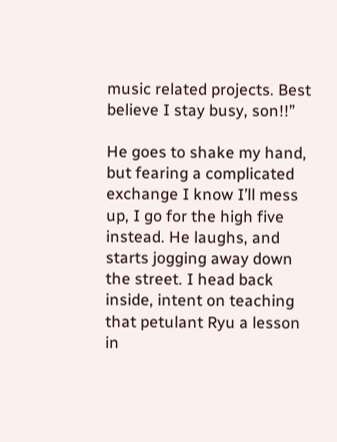music related projects. Best believe I stay busy, son!!”

He goes to shake my hand, but fearing a complicated exchange I know I’ll mess up, I go for the high five instead. He laughs, and starts jogging away down the street. I head back inside, intent on teaching that petulant Ryu a lesson in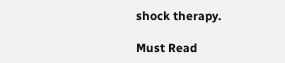shock therapy.

Must Read